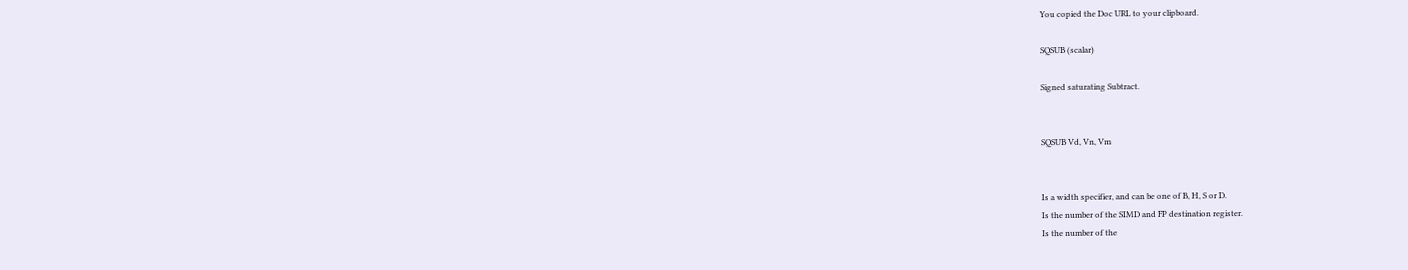You copied the Doc URL to your clipboard.

SQSUB (scalar)

Signed saturating Subtract.


SQSUB Vd, Vn, Vm


Is a width specifier, and can be one of B, H, S or D.
Is the number of the SIMD and FP destination register.
Is the number of the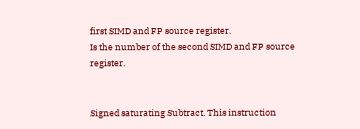first SIMD and FP source register.
Is the number of the second SIMD and FP source register.


Signed saturating Subtract. This instruction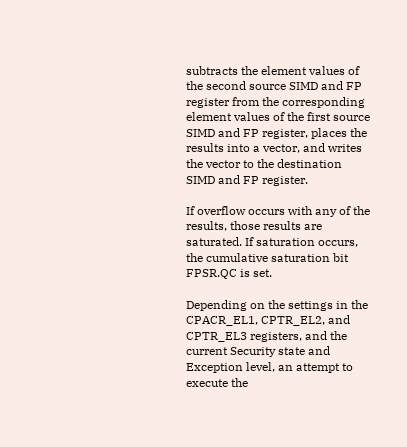subtracts the element values of the second source SIMD and FP register from the corresponding element values of the first source SIMD and FP register, places the results into a vector, and writes the vector to the destination SIMD and FP register.

If overflow occurs with any of the results, those results are saturated. If saturation occurs, the cumulative saturation bit FPSR.QC is set.

Depending on the settings in the CPACR_EL1, CPTR_EL2, and CPTR_EL3 registers, and the current Security state and Exception level, an attempt to execute the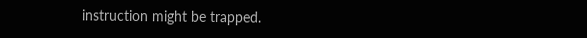instruction might be trapped.